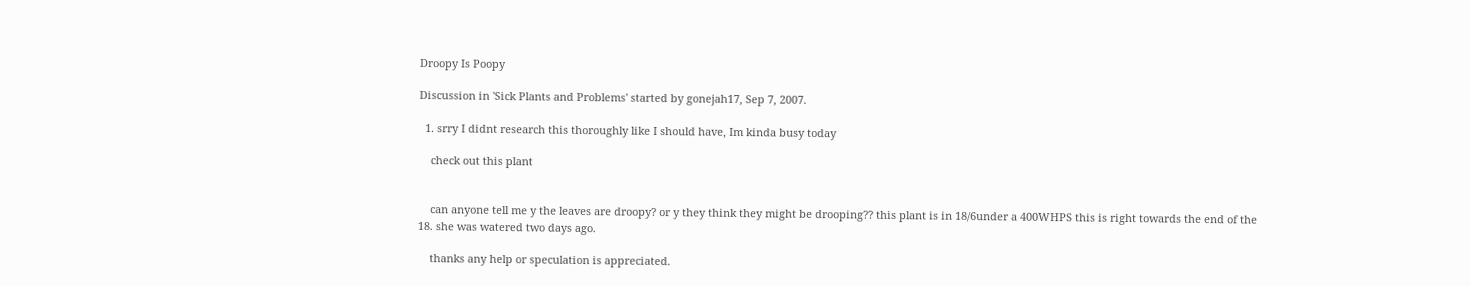Droopy Is Poopy

Discussion in 'Sick Plants and Problems' started by gonejah17, Sep 7, 2007.

  1. srry I didnt research this thoroughly like I should have, Im kinda busy today

    check out this plant


    can anyone tell me y the leaves are droopy? or y they think they might be drooping?? this plant is in 18/6under a 400WHPS this is right towards the end of the 18. she was watered two days ago.

    thanks any help or speculation is appreciated.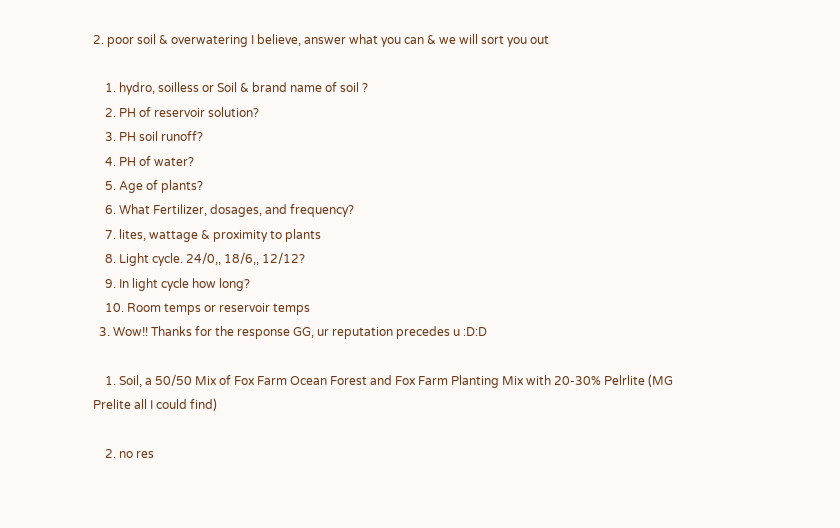2. poor soil & overwatering I believe, answer what you can & we will sort you out

    1. hydro, soilless or Soil & brand name of soil ?
    2. PH of reservoir solution?
    3. PH soil runoff?
    4. PH of water?
    5. Age of plants?
    6. What Fertilizer, dosages, and frequency?
    7. lites, wattage & proximity to plants
    8. Light cycle. 24/0,, 18/6,, 12/12?
    9. In light cycle how long?
    10. Room temps or reservoir temps
  3. Wow!! Thanks for the response GG, ur reputation precedes u :D:D

    1. Soil, a 50/50 Mix of Fox Farm Ocean Forest and Fox Farm Planting Mix with 20-30% Pelrlite (MG Prelite all I could find)

    2. no res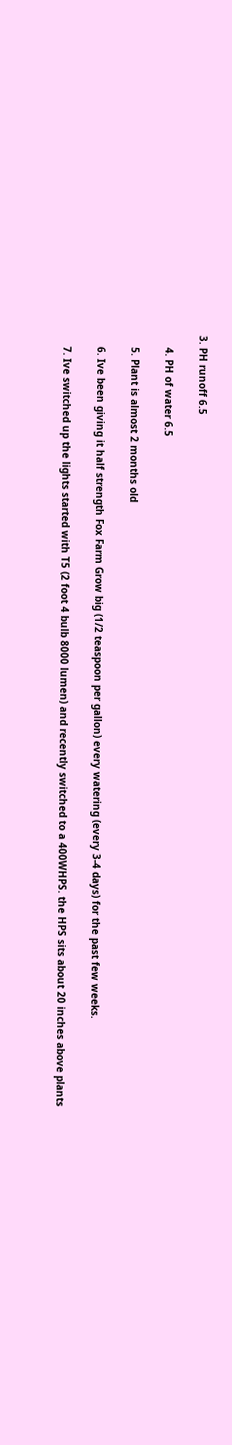3. PH runoff 6.5

    4. PH of water 6.5

    5. Plant is almost 2 months old

    6. Ive been giving it half strength Fox Farm Grow big (1/2 teaspoon per gallon) every watering (every 3-4 days) for the past few weeks.

    7. Ive switched up the lights started with T5 (2 foot 4 bulb 8000 lumen) and recently switched to a 400WHPS. the HPS sits about 20 inches above plants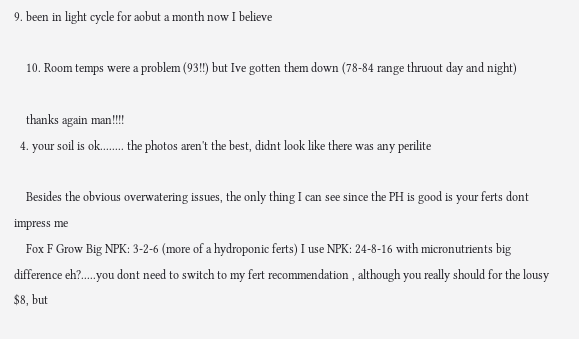9. been in light cycle for aobut a month now I believe

    10. Room temps were a problem (93!!) but Ive gotten them down (78-84 range thruout day and night)

    thanks again man!!!!
  4. your soil is ok........ the photos aren't the best, didnt look like there was any perilite

    Besides the obvious overwatering issues, the only thing I can see since the PH is good is your ferts dont impress me
    Fox F Grow Big NPK: 3-2-6 (more of a hydroponic ferts) I use NPK: 24-8-16 with micronutrients big difference eh?.....you dont need to switch to my fert recommendation , although you really should for the lousy $8, but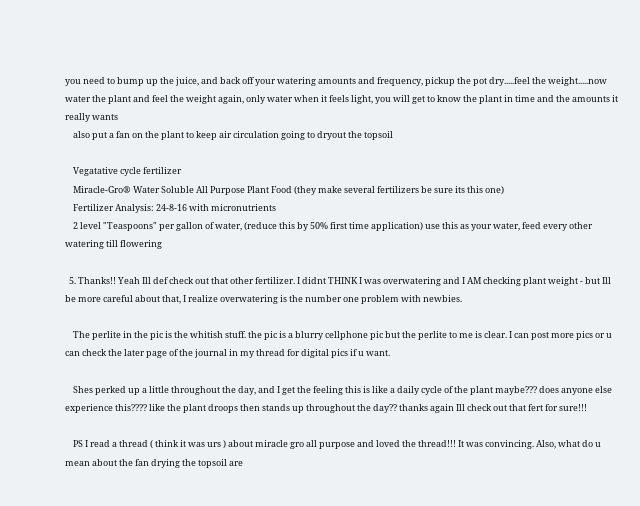you need to bump up the juice, and back off your watering amounts and frequency, pickup the pot dry.....feel the weight.....now water the plant and feel the weight again, only water when it feels light, you will get to know the plant in time and the amounts it really wants
    also put a fan on the plant to keep air circulation going to dryout the topsoil

    Vegatative cycle fertilizer
    Miracle-Gro® Water Soluble All Purpose Plant Food (they make several fertilizers be sure its this one)
    Fertilizer Analysis: 24-8-16 with micronutrients
    2 level "Teaspoons" per gallon of water, (reduce this by 50% first time application) use this as your water, feed every other watering till flowering

  5. Thanks!! Yeah Ill def check out that other fertilizer. I didnt THINK I was overwatering and I AM checking plant weight - but Ill be more careful about that, I realize overwatering is the number one problem with newbies.

    The perlite in the pic is the whitish stuff. the pic is a blurry cellphone pic but the perlite to me is clear. I can post more pics or u can check the later page of the journal in my thread for digital pics if u want.

    Shes perked up a little throughout the day, and I get the feeling this is like a daily cycle of the plant maybe??? does anyone else experience this???? like the plant droops then stands up throughout the day?? thanks again Ill check out that fert for sure!!!

    PS I read a thread ( think it was urs ) about miracle gro all purpose and loved the thread!!! It was convincing. Also, what do u mean about the fan drying the topsoil are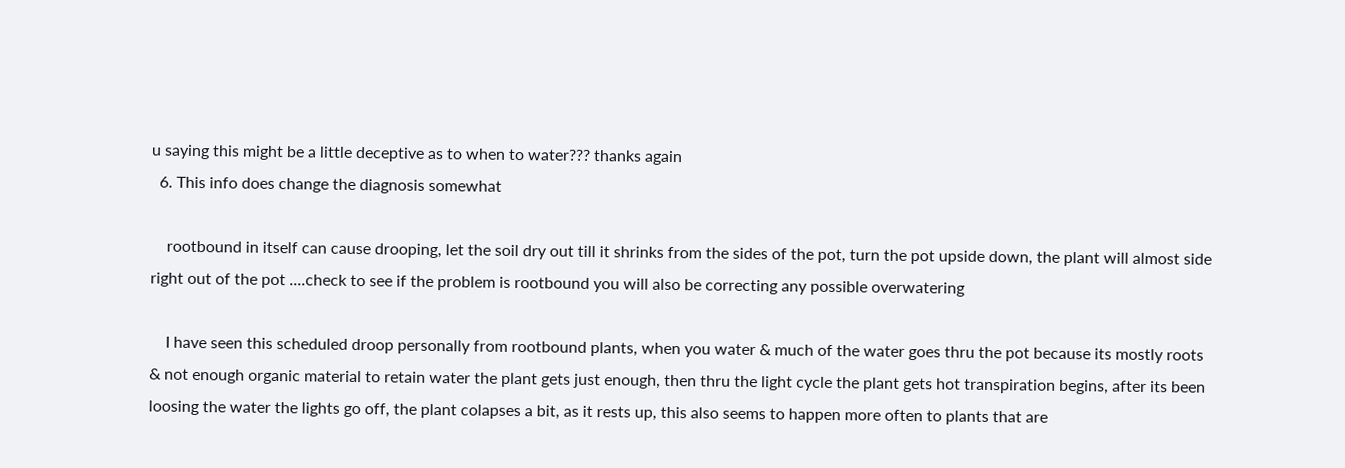u saying this might be a little deceptive as to when to water??? thanks again
  6. This info does change the diagnosis somewhat

    rootbound in itself can cause drooping, let the soil dry out till it shrinks from the sides of the pot, turn the pot upside down, the plant will almost side right out of the pot ....check to see if the problem is rootbound you will also be correcting any possible overwatering

    I have seen this scheduled droop personally from rootbound plants, when you water & much of the water goes thru the pot because its mostly roots & not enough organic material to retain water the plant gets just enough, then thru the light cycle the plant gets hot transpiration begins, after its been loosing the water the lights go off, the plant colapses a bit, as it rests up, this also seems to happen more often to plants that are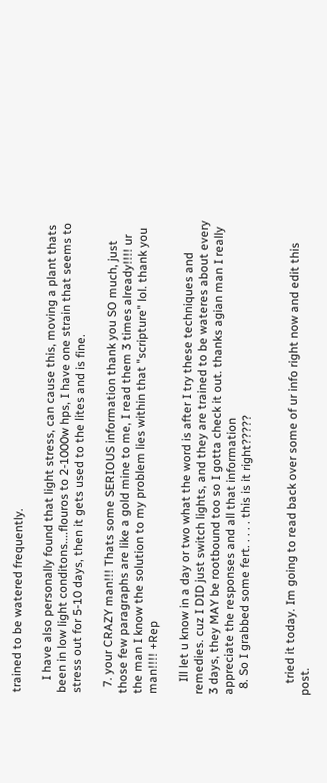trained to be watered frequently.

    I have also personally found that light stress, can cause this, moving a plant thats been in low light conditons....flouros to 2-1000w hps, I have one strain that seems to stress out for 5-10 days, then it gets used to the lites and is fine.

  7. your CRAZY man!!! Thats some SERIOUS information thank you SO much, just those few paragraphs are like a gold mine to me, I read them 3 times already!!!! ur the man I know the solution to my problem lies within that "scripture" lol. thank you man!!!! +Rep

    Ill let u know in a day or two what the word is after I try these techniques and remedies. cuz I DID just switch lights, and they are trained to be wateres about every 3 days, they MAY be rootbound too so I gotta check it out. thanks agian man I really appreciate the responses and all that information
  8. So I grabbed some fert. . . . . this is it right?????


    tried it today. Im going to read back over some of ur info right now and edit this post.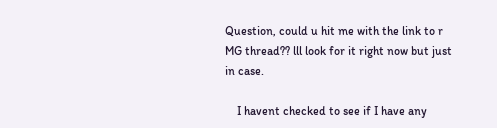Question, could u hit me with the link to r MG thread?? lll look for it right now but just in case.

    I havent checked to see if I have any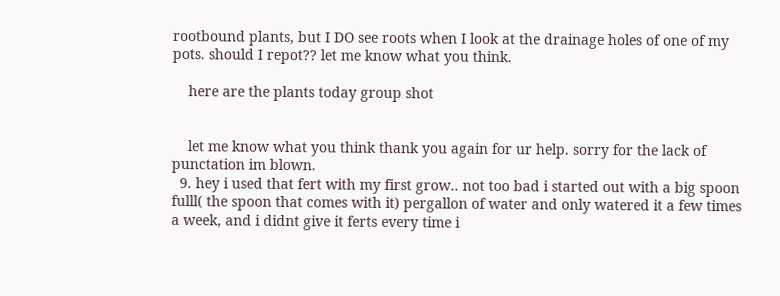rootbound plants, but I DO see roots when I look at the drainage holes of one of my pots. should I repot?? let me know what you think.

    here are the plants today group shot


    let me know what you think thank you again for ur help. sorry for the lack of punctation im blown.
  9. hey i used that fert with my first grow.. not too bad i started out with a big spoon fulll( the spoon that comes with it) pergallon of water and only watered it a few times a week, and i didnt give it ferts every time i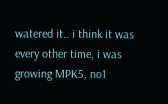watered it.. i think it was every other time, i was growing MPK5, no1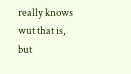really knows wut that is, but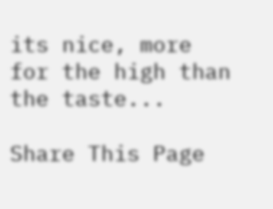its nice, more for the high than the taste...

Share This Page